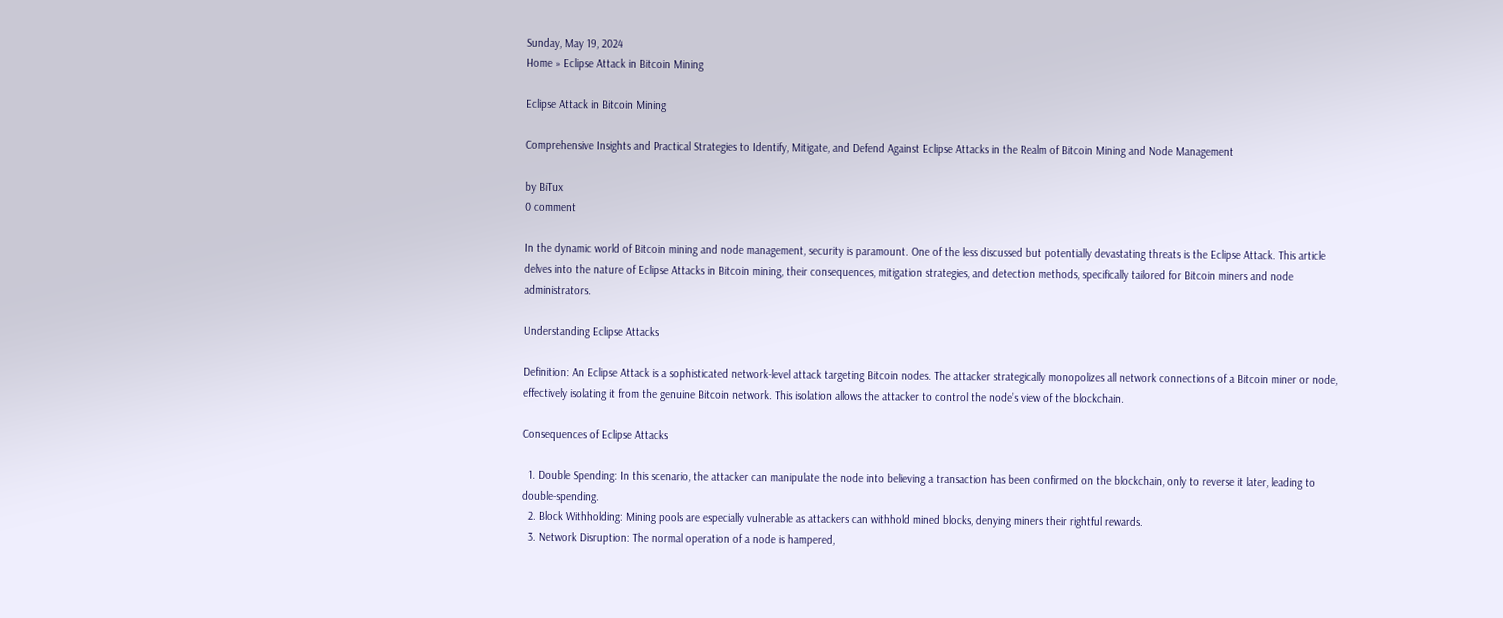Sunday, May 19, 2024
Home » Eclipse Attack in Bitcoin Mining

Eclipse Attack in Bitcoin Mining

Comprehensive Insights and Practical Strategies to Identify, Mitigate, and Defend Against Eclipse Attacks in the Realm of Bitcoin Mining and Node Management

by BiTux
0 comment

In the dynamic world of Bitcoin mining and node management, security is paramount. One of the less discussed but potentially devastating threats is the Eclipse Attack. This article delves into the nature of Eclipse Attacks in Bitcoin mining, their consequences, mitigation strategies, and detection methods, specifically tailored for Bitcoin miners and node administrators.

Understanding Eclipse Attacks

Definition: An Eclipse Attack is a sophisticated network-level attack targeting Bitcoin nodes. The attacker strategically monopolizes all network connections of a Bitcoin miner or node, effectively isolating it from the genuine Bitcoin network. This isolation allows the attacker to control the node’s view of the blockchain.

Consequences of Eclipse Attacks

  1. Double Spending: In this scenario, the attacker can manipulate the node into believing a transaction has been confirmed on the blockchain, only to reverse it later, leading to double-spending.
  2. Block Withholding: Mining pools are especially vulnerable as attackers can withhold mined blocks, denying miners their rightful rewards.
  3. Network Disruption: The normal operation of a node is hampered,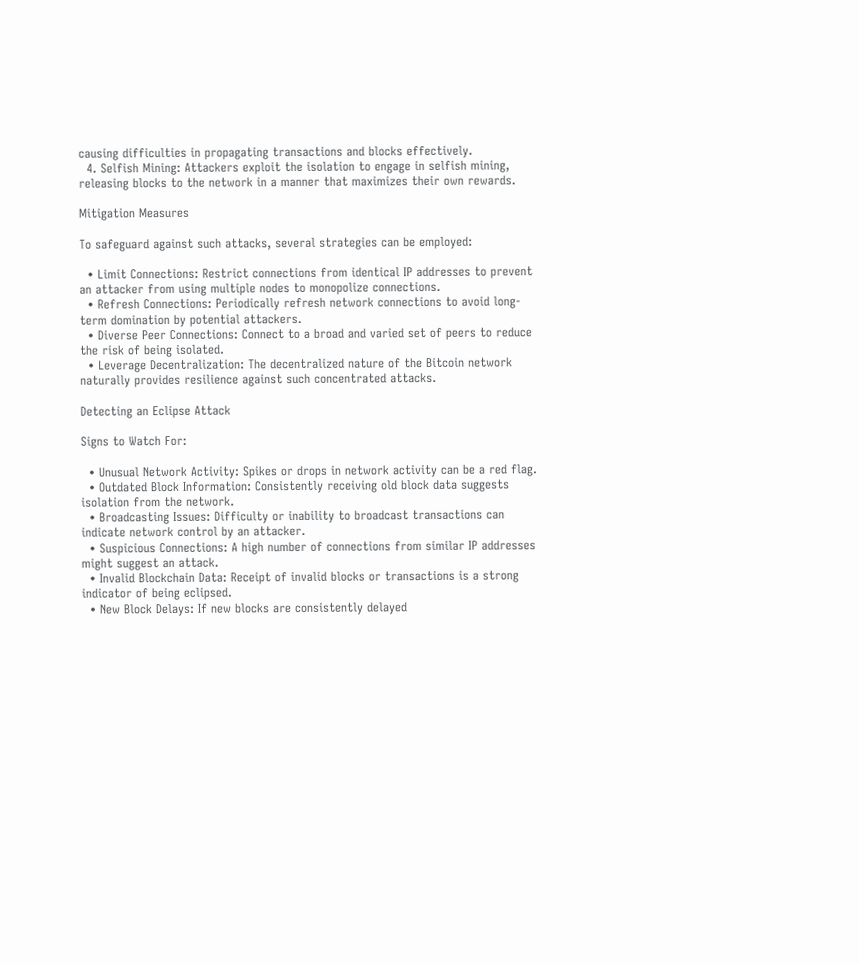causing difficulties in propagating transactions and blocks effectively.
  4. Selfish Mining: Attackers exploit the isolation to engage in selfish mining, releasing blocks to the network in a manner that maximizes their own rewards.

Mitigation Measures

To safeguard against such attacks, several strategies can be employed:

  • Limit Connections: Restrict connections from identical IP addresses to prevent an attacker from using multiple nodes to monopolize connections.
  • Refresh Connections: Periodically refresh network connections to avoid long-term domination by potential attackers.
  • Diverse Peer Connections: Connect to a broad and varied set of peers to reduce the risk of being isolated.
  • Leverage Decentralization: The decentralized nature of the Bitcoin network naturally provides resilience against such concentrated attacks.

Detecting an Eclipse Attack

Signs to Watch For:

  • Unusual Network Activity: Spikes or drops in network activity can be a red flag.
  • Outdated Block Information: Consistently receiving old block data suggests isolation from the network.
  • Broadcasting Issues: Difficulty or inability to broadcast transactions can indicate network control by an attacker.
  • Suspicious Connections: A high number of connections from similar IP addresses might suggest an attack.
  • Invalid Blockchain Data: Receipt of invalid blocks or transactions is a strong indicator of being eclipsed.
  • New Block Delays: If new blocks are consistently delayed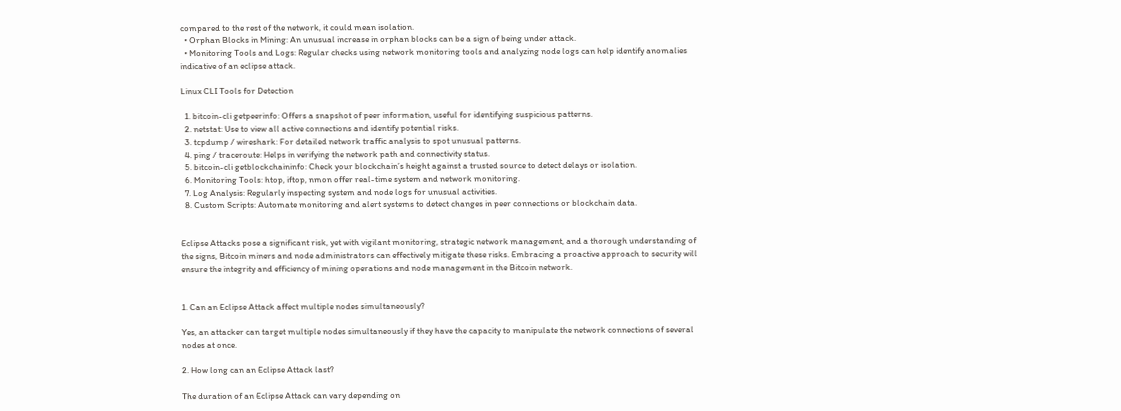compared to the rest of the network, it could mean isolation.
  • Orphan Blocks in Mining: An unusual increase in orphan blocks can be a sign of being under attack.
  • Monitoring Tools and Logs: Regular checks using network monitoring tools and analyzing node logs can help identify anomalies indicative of an eclipse attack.

Linux CLI Tools for Detection

  1. bitcoin-cli getpeerinfo: Offers a snapshot of peer information, useful for identifying suspicious patterns.
  2. netstat: Use to view all active connections and identify potential risks.
  3. tcpdump / wireshark: For detailed network traffic analysis to spot unusual patterns.
  4. ping / traceroute: Helps in verifying the network path and connectivity status.
  5. bitcoin-cli getblockchaininfo: Check your blockchain’s height against a trusted source to detect delays or isolation.
  6. Monitoring Tools: htop, iftop, nmon offer real-time system and network monitoring.
  7. Log Analysis: Regularly inspecting system and node logs for unusual activities.
  8. Custom Scripts: Automate monitoring and alert systems to detect changes in peer connections or blockchain data.


Eclipse Attacks pose a significant risk, yet with vigilant monitoring, strategic network management, and a thorough understanding of the signs, Bitcoin miners and node administrators can effectively mitigate these risks. Embracing a proactive approach to security will ensure the integrity and efficiency of mining operations and node management in the Bitcoin network.


1. Can an Eclipse Attack affect multiple nodes simultaneously?

Yes, an attacker can target multiple nodes simultaneously if they have the capacity to manipulate the network connections of several nodes at once.

2. How long can an Eclipse Attack last?

The duration of an Eclipse Attack can vary depending on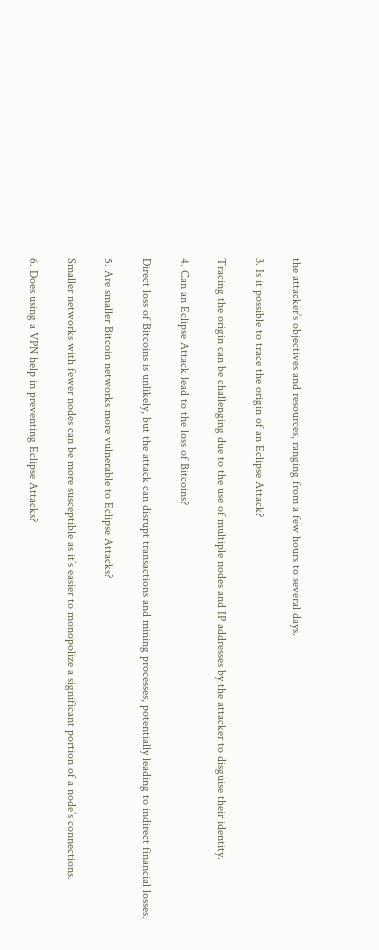the attacker’s objectives and resources, ranging from a few hours to several days.

3. Is it possible to trace the origin of an Eclipse Attack?

Tracing the origin can be challenging due to the use of multiple nodes and IP addresses by the attacker to disguise their identity.

4. Can an Eclipse Attack lead to the loss of Bitcoins?

Direct loss of Bitcoins is unlikely, but the attack can disrupt transactions and mining processes, potentially leading to indirect financial losses.

5. Are smaller Bitcoin networks more vulnerable to Eclipse Attacks?

Smaller networks with fewer nodes can be more susceptible as it’s easier to monopolize a significant portion of a node’s connections.

6. Does using a VPN help in preventing Eclipse Attacks?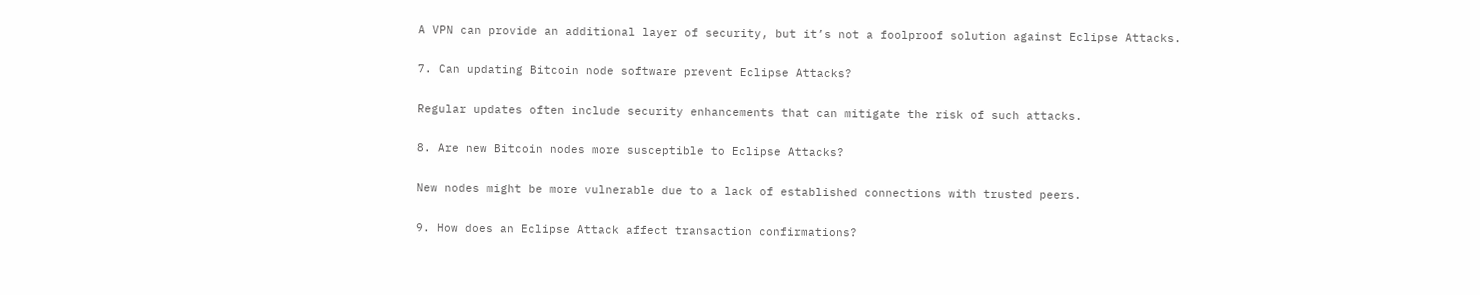A VPN can provide an additional layer of security, but it’s not a foolproof solution against Eclipse Attacks.

7. Can updating Bitcoin node software prevent Eclipse Attacks?

Regular updates often include security enhancements that can mitigate the risk of such attacks.

8. Are new Bitcoin nodes more susceptible to Eclipse Attacks?

New nodes might be more vulnerable due to a lack of established connections with trusted peers.

9. How does an Eclipse Attack affect transaction confirmations?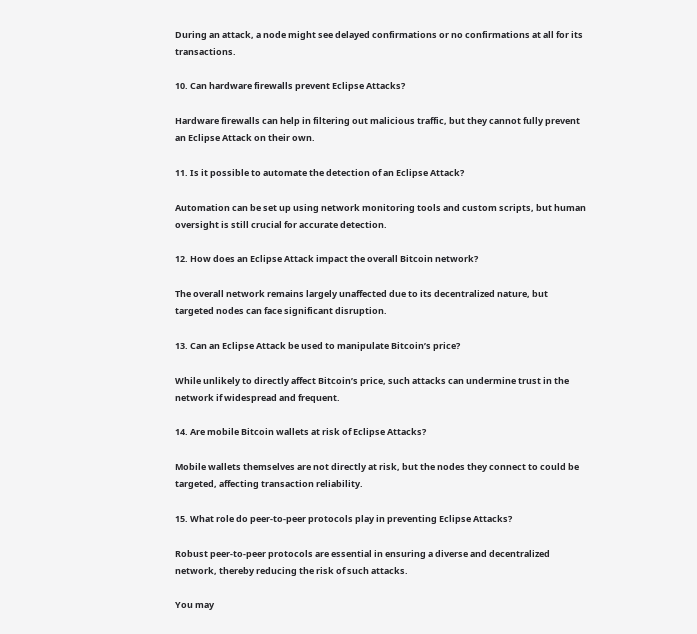During an attack, a node might see delayed confirmations or no confirmations at all for its transactions.

10. Can hardware firewalls prevent Eclipse Attacks?

Hardware firewalls can help in filtering out malicious traffic, but they cannot fully prevent an Eclipse Attack on their own.

11. Is it possible to automate the detection of an Eclipse Attack?

Automation can be set up using network monitoring tools and custom scripts, but human oversight is still crucial for accurate detection.

12. How does an Eclipse Attack impact the overall Bitcoin network?

The overall network remains largely unaffected due to its decentralized nature, but targeted nodes can face significant disruption.

13. Can an Eclipse Attack be used to manipulate Bitcoin’s price?

While unlikely to directly affect Bitcoin’s price, such attacks can undermine trust in the network if widespread and frequent.

14. Are mobile Bitcoin wallets at risk of Eclipse Attacks?

Mobile wallets themselves are not directly at risk, but the nodes they connect to could be targeted, affecting transaction reliability.

15. What role do peer-to-peer protocols play in preventing Eclipse Attacks?

Robust peer-to-peer protocols are essential in ensuring a diverse and decentralized network, thereby reducing the risk of such attacks.

You may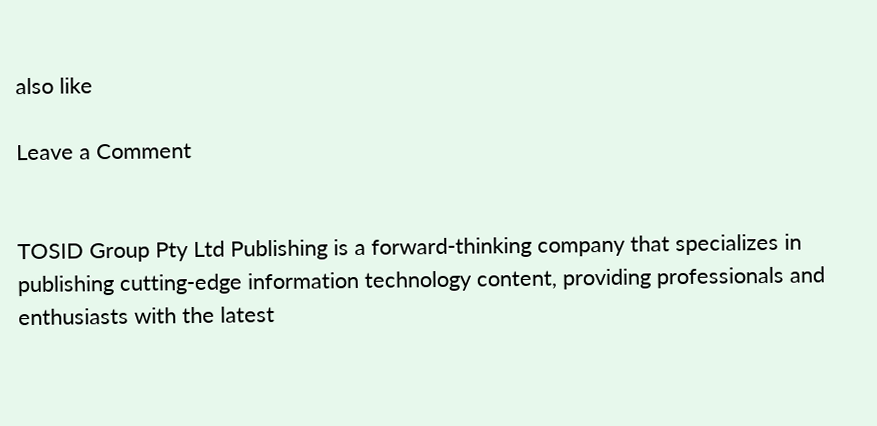also like

Leave a Comment


TOSID Group Pty Ltd Publishing is a forward-thinking company that specializes in publishing cutting-edge information technology content, providing professionals and enthusiasts with the latest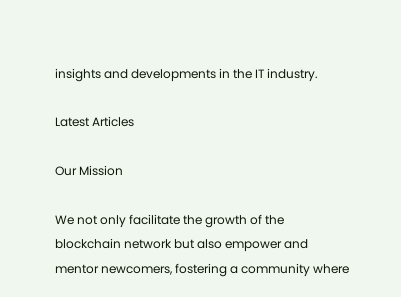insights and developments in the IT industry.

Latest Articles

Our Mission

We not only facilitate the growth of the blockchain network but also empower and mentor newcomers, fostering a community where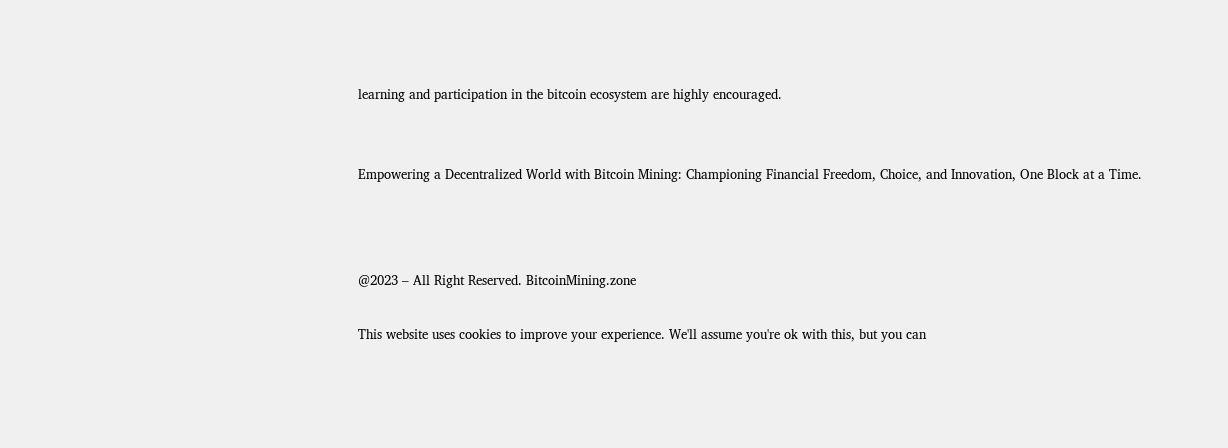learning and participation in the bitcoin ecosystem are highly encouraged.


Empowering a Decentralized World with Bitcoin Mining: Championing Financial Freedom, Choice, and Innovation, One Block at a Time.



@2023 – All Right Reserved. BitcoinMining.zone

This website uses cookies to improve your experience. We'll assume you're ok with this, but you can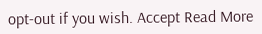opt-out if you wish. Accept Read More